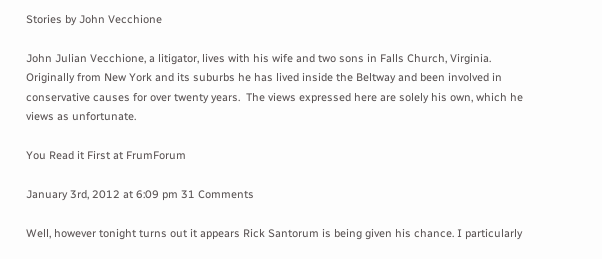Stories by John Vecchione

John Julian Vecchione, a litigator, lives with his wife and two sons in Falls Church, Virginia. Originally from New York and its suburbs he has lived inside the Beltway and been involved in conservative causes for over twenty years.  The views expressed here are solely his own, which he views as unfortunate.

You Read it First at FrumForum

January 3rd, 2012 at 6:09 pm 31 Comments

Well, however tonight turns out it appears Rick Santorum is being given his chance. I particularly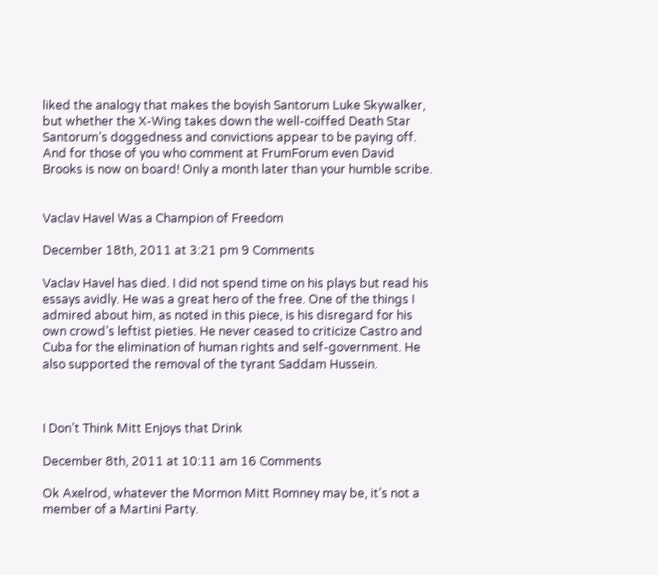liked the analogy that makes the boyish Santorum Luke Skywalker, but whether the X-Wing takes down the well-coiffed Death Star Santorum’s doggedness and convictions appear to be paying off. And for those of you who comment at FrumForum even David Brooks is now on board! Only a month later than your humble scribe.


Vaclav Havel Was a Champion of Freedom

December 18th, 2011 at 3:21 pm 9 Comments

Vaclav Havel has died. I did not spend time on his plays but read his essays avidly. He was a great hero of the free. One of the things I admired about him, as noted in this piece, is his disregard for his own crowd’s leftist pieties. He never ceased to criticize Castro and Cuba for the elimination of human rights and self-government. He also supported the removal of the tyrant Saddam Hussein.



I Don’t Think Mitt Enjoys that Drink

December 8th, 2011 at 10:11 am 16 Comments

Ok Axelrod, whatever the Mormon Mitt Romney may be, it’s not a member of a Martini Party.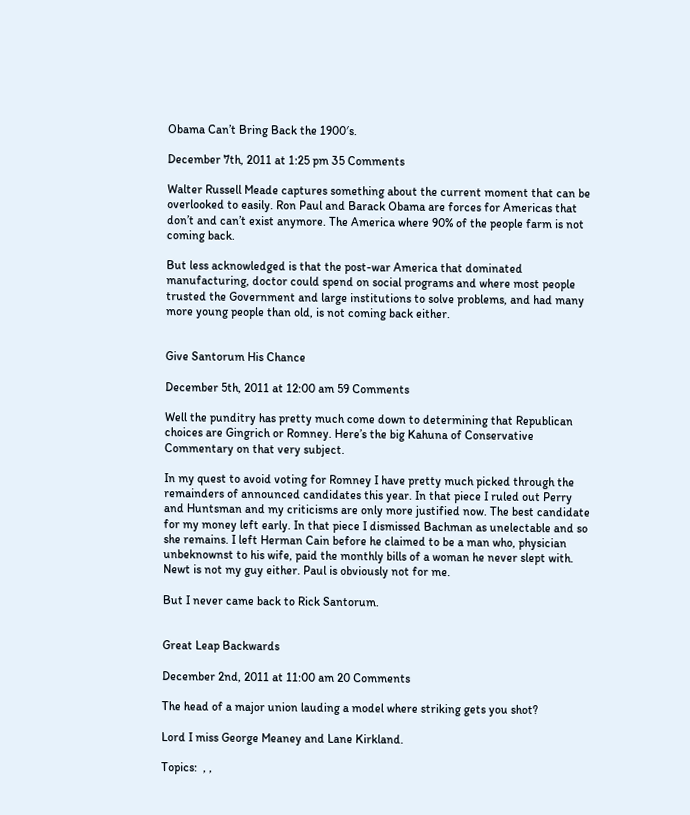Obama Can’t Bring Back the 1900′s.

December 7th, 2011 at 1:25 pm 35 Comments

Walter Russell Meade captures something about the current moment that can be overlooked to easily. Ron Paul and Barack Obama are forces for Americas that don’t and can’t exist anymore. The America where 90% of the people farm is not coming back.

But less acknowledged is that the post-war America that dominated manufacturing, doctor could spend on social programs and where most people trusted the Government and large institutions to solve problems, and had many more young people than old, is not coming back either.


Give Santorum His Chance

December 5th, 2011 at 12:00 am 59 Comments

Well the punditry has pretty much come down to determining that Republican choices are Gingrich or Romney. Here’s the big Kahuna of Conservative Commentary on that very subject.

In my quest to avoid voting for Romney I have pretty much picked through the remainders of announced candidates this year. In that piece I ruled out Perry and Huntsman and my criticisms are only more justified now. The best candidate for my money left early. In that piece I dismissed Bachman as unelectable and so she remains. I left Herman Cain before he claimed to be a man who, physician unbeknownst to his wife, paid the monthly bills of a woman he never slept with. Newt is not my guy either. Paul is obviously not for me.

But I never came back to Rick Santorum.


Great Leap Backwards

December 2nd, 2011 at 11:00 am 20 Comments

The head of a major union lauding a model where striking gets you shot?

Lord I miss George Meaney and Lane Kirkland.

Topics:  , ,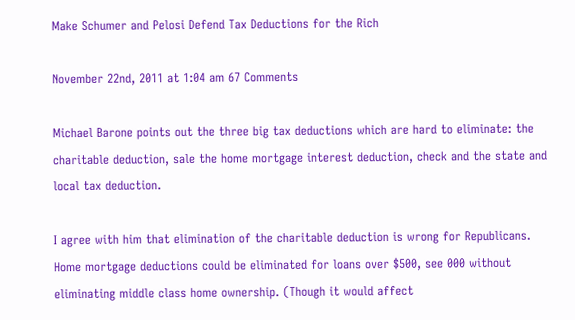Make Schumer and Pelosi Defend Tax Deductions for the Rich

November 22nd, 2011 at 1:04 am 67 Comments

Michael Barone points out the three big tax deductions which are hard to eliminate: the charitable deduction, sale the home mortgage interest deduction, check and the state and local tax deduction.

I agree with him that elimination of the charitable deduction is wrong for Republicans. Home mortgage deductions could be eliminated for loans over $500, see 000 without eliminating middle class home ownership. (Though it would affect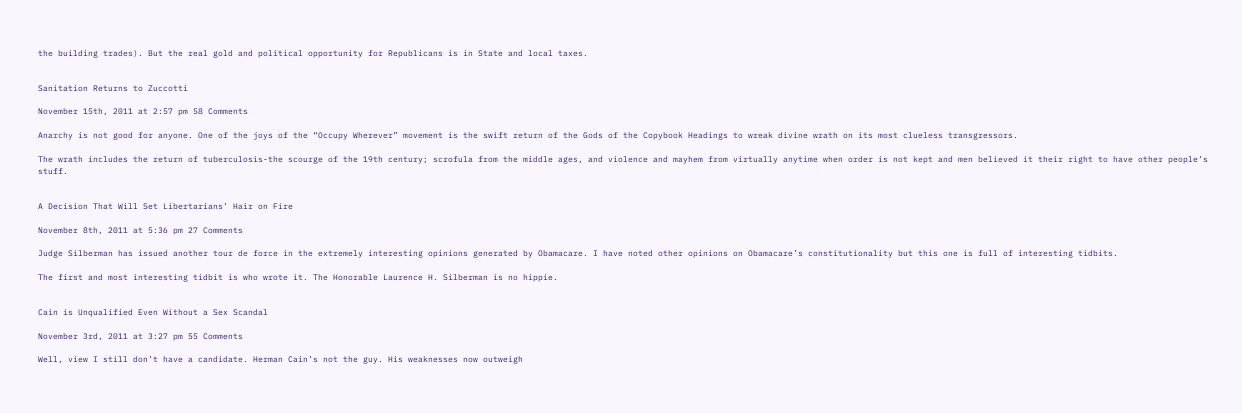the building trades). But the real gold and political opportunity for Republicans is in State and local taxes.


Sanitation Returns to Zuccotti

November 15th, 2011 at 2:57 pm 58 Comments

Anarchy is not good for anyone. One of the joys of the “Occupy Wherever” movement is the swift return of the Gods of the Copybook Headings to wreak divine wrath on its most clueless transgressors.

The wrath includes the return of tuberculosis-the scourge of the 19th century; scrofula from the middle ages, and violence and mayhem from virtually anytime when order is not kept and men believed it their right to have other people’s stuff.


A Decision That Will Set Libertarians’ Hair on Fire

November 8th, 2011 at 5:36 pm 27 Comments

Judge Silberman has issued another tour de force in the extremely interesting opinions generated by Obamacare. I have noted other opinions on Obamacare’s constitutionality but this one is full of interesting tidbits.

The first and most interesting tidbit is who wrote it. The Honorable Laurence H. Silberman is no hippie.


Cain is Unqualified Even Without a Sex Scandal

November 3rd, 2011 at 3:27 pm 55 Comments

Well, view I still don’t have a candidate. Herman Cain’s not the guy. His weaknesses now outweigh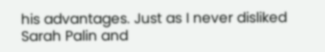his advantages. Just as I never disliked Sarah Palin and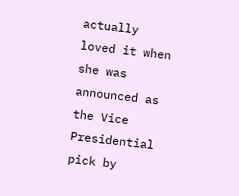actually loved it when she was announced as the Vice Presidential pick by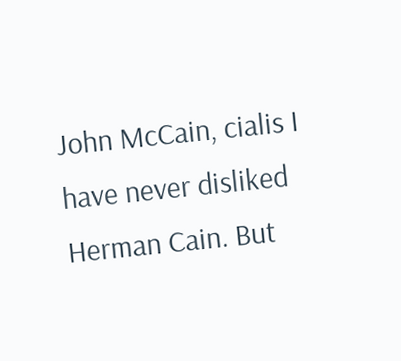John McCain, cialis I have never disliked Herman Cain. But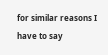for similar reasons I have to say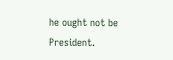he ought not be President.